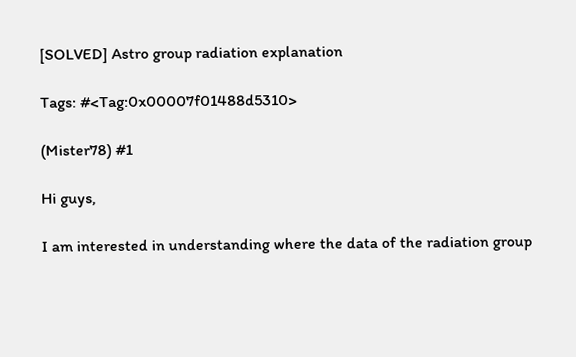[SOLVED] Astro group radiation explanation

Tags: #<Tag:0x00007f01488d5310>

(Mister78) #1

Hi guys,

I am interested in understanding where the data of the radiation group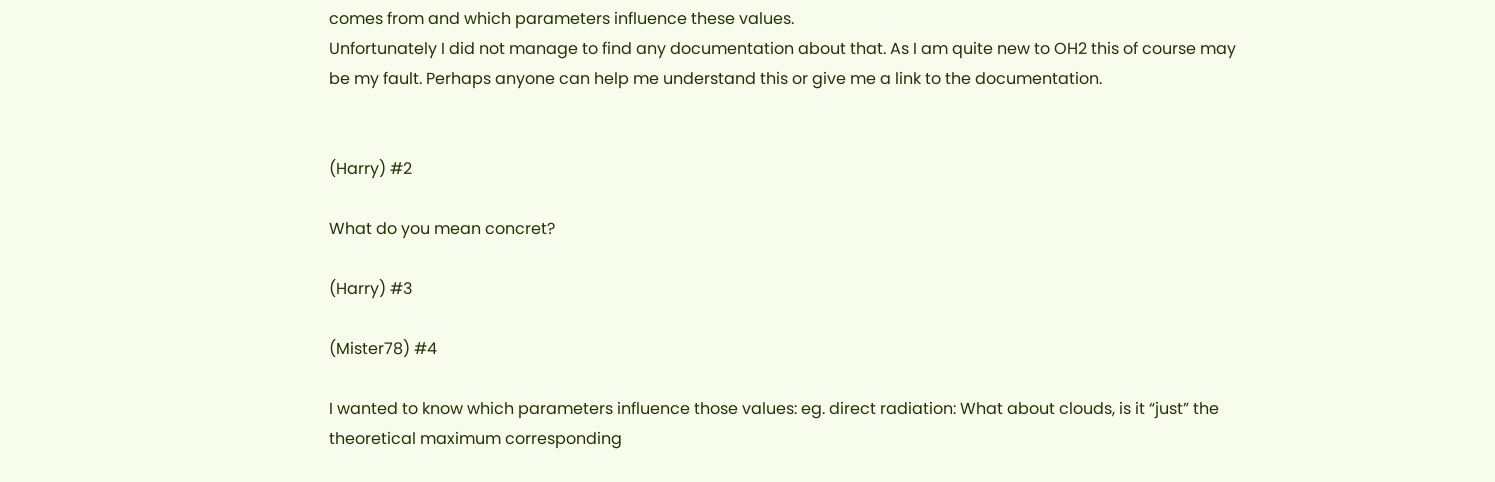comes from and which parameters influence these values.
Unfortunately I did not manage to find any documentation about that. As I am quite new to OH2 this of course may be my fault. Perhaps anyone can help me understand this or give me a link to the documentation.


(Harry) #2

What do you mean concret?

(Harry) #3

(Mister78) #4

I wanted to know which parameters influence those values: eg. direct radiation: What about clouds, is it “just” the theoretical maximum corresponding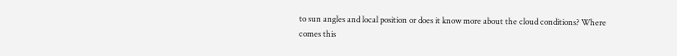to sun angles and local position or does it know more about the cloud conditions? Where comes this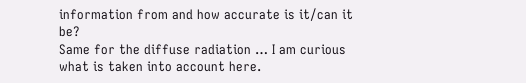information from and how accurate is it/can it be?
Same for the diffuse radiation … I am curious what is taken into account here.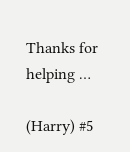Thanks for helping …

(Harry) #5